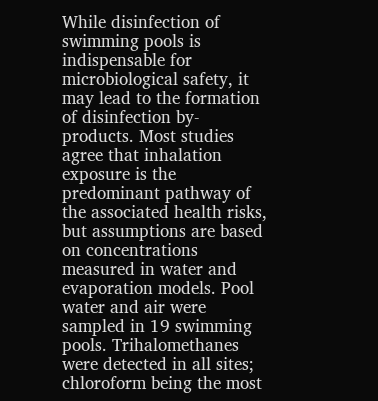While disinfection of swimming pools is indispensable for microbiological safety, it may lead to the formation of disinfection by-products. Most studies agree that inhalation exposure is the predominant pathway of the associated health risks, but assumptions are based on concentrations measured in water and evaporation models. Pool water and air were sampled in 19 swimming pools. Trihalomethanes were detected in all sites; chloroform being the most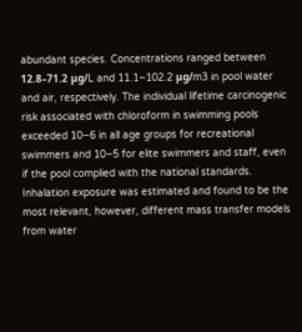abundant species. Concentrations ranged between 12.8–71.2 μg/L and 11.1–102.2 μg/m3 in pool water and air, respectively. The individual lifetime carcinogenic risk associated with chloroform in swimming pools exceeded 10−6 in all age groups for recreational swimmers and 10−5 for elite swimmers and staff, even if the pool complied with the national standards. Inhalation exposure was estimated and found to be the most relevant, however, different mass transfer models from water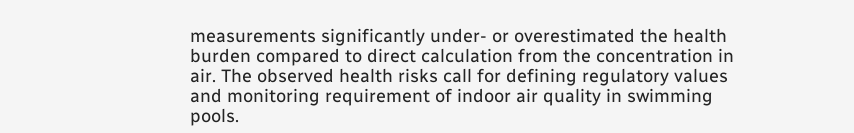measurements significantly under- or overestimated the health burden compared to direct calculation from the concentration in air. The observed health risks call for defining regulatory values and monitoring requirement of indoor air quality in swimming pools.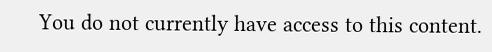You do not currently have access to this content.